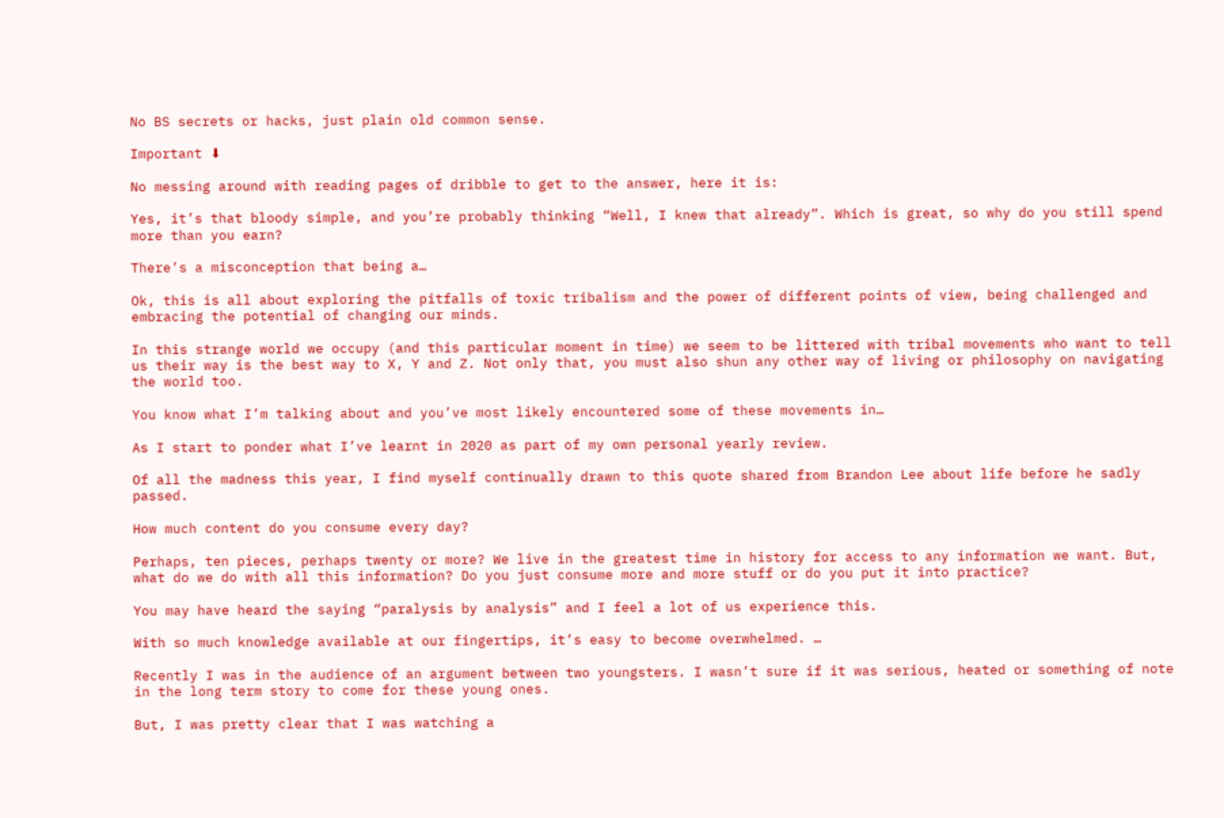No BS secrets or hacks, just plain old common sense.

Important ⬇

No messing around with reading pages of dribble to get to the answer, here it is:

Yes, it’s that bloody simple, and you’re probably thinking “Well, I knew that already”. Which is great, so why do you still spend more than you earn?

There’s a misconception that being a…

Ok, this is all about exploring the pitfalls of toxic tribalism and the power of different points of view, being challenged and embracing the potential of changing our minds.

In this strange world we occupy (and this particular moment in time) we seem to be littered with tribal movements who want to tell us their way is the best way to X, Y and Z. Not only that, you must also shun any other way of living or philosophy on navigating the world too.

You know what I’m talking about and you’ve most likely encountered some of these movements in…

As I start to ponder what I’ve learnt in 2020 as part of my own personal yearly review.

Of all the madness this year, I find myself continually drawn to this quote shared from Brandon Lee about life before he sadly passed.

How much content do you consume every day?

Perhaps, ten pieces, perhaps twenty or more? We live in the greatest time in history for access to any information we want. But, what do we do with all this information? Do you just consume more and more stuff or do you put it into practice?

You may have heard the saying “paralysis by analysis” and I feel a lot of us experience this.

With so much knowledge available at our fingertips, it’s easy to become overwhelmed. …

Recently I was in the audience of an argument between two youngsters. I wasn’t sure if it was serious, heated or something of note in the long term story to come for these young ones.

But, I was pretty clear that I was watching a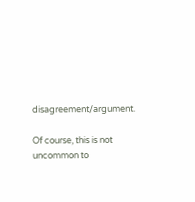disagreement/argument.

Of course, this is not uncommon to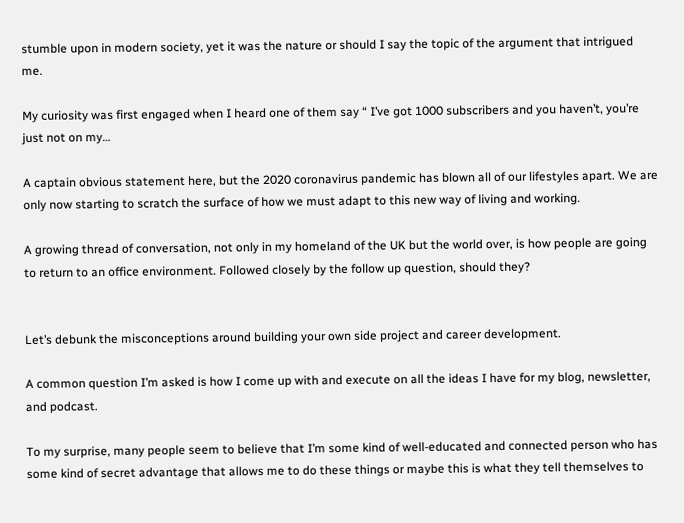stumble upon in modern society, yet it was the nature or should I say the topic of the argument that intrigued me.

My curiosity was first engaged when I heard one of them say “ I’ve got 1000 subscribers and you haven’t, you’re just not on my…

A captain obvious statement here, but the 2020 coronavirus pandemic has blown all of our lifestyles apart. We are only now starting to scratch the surface of how we must adapt to this new way of living and working.

A growing thread of conversation, not only in my homeland of the UK but the world over, is how people are going to return to an office environment. Followed closely by the follow up question, should they?


Let’s debunk the misconceptions around building your own side project and career development.

A common question I’m asked is how I come up with and execute on all the ideas I have for my blog, newsletter, and podcast.

To my surprise, many people seem to believe that I’m some kind of well-educated and connected person who has some kind of secret advantage that allows me to do these things or maybe this is what they tell themselves to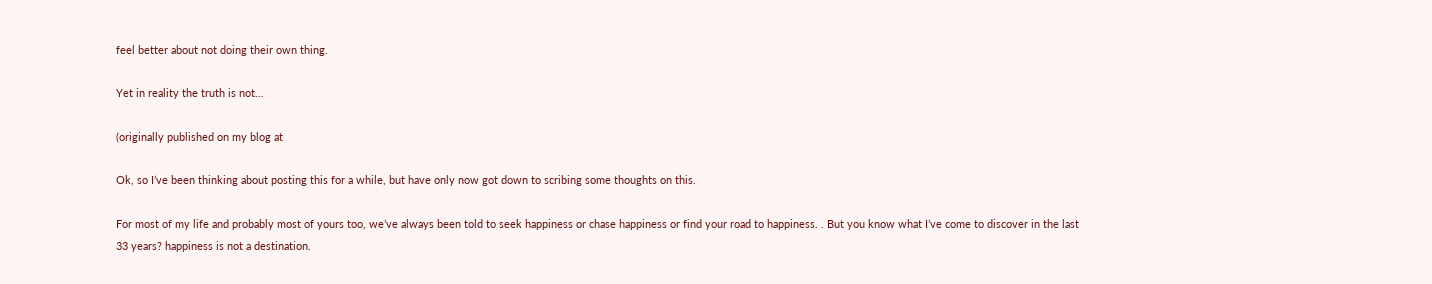feel better about not doing their own thing.

Yet in reality the truth is not…

(originally published on my blog at

Ok, so I’ve been thinking about posting this for a while, but have only now got down to scribing some thoughts on this.

For most of my life and probably most of yours too, we’ve always been told to seek happiness or chase happiness or find your road to happiness. . But you know what I’ve come to discover in the last 33 years? happiness is not a destination.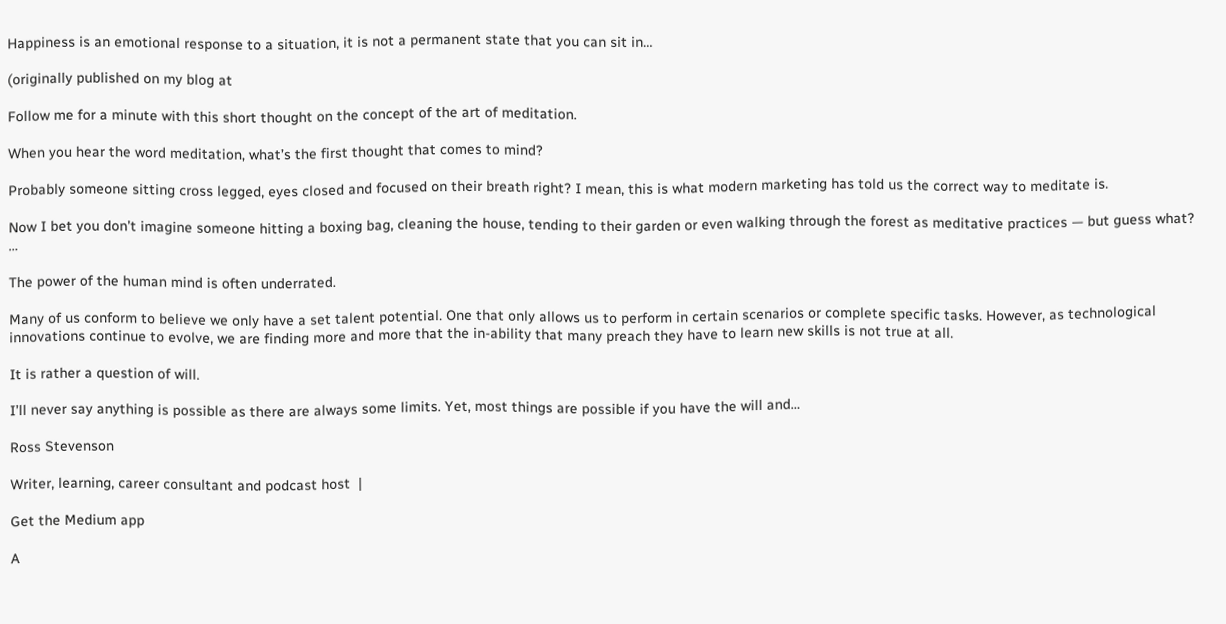Happiness is an emotional response to a situation, it is not a permanent state that you can sit in…

(originally published on my blog at

Follow me for a minute with this short thought on the concept of the art of meditation.

When you hear the word meditation, what’s the first thought that comes to mind?

Probably someone sitting cross legged, eyes closed and focused on their breath right? I mean, this is what modern marketing has told us the correct way to meditate is.

Now I bet you don’t imagine someone hitting a boxing bag, cleaning the house, tending to their garden or even walking through the forest as meditative practices — but guess what? …

The power of the human mind is often underrated.

Many of us conform to believe we only have a set talent potential. One that only allows us to perform in certain scenarios or complete specific tasks. However, as technological innovations continue to evolve, we are finding more and more that the in-ability that many preach they have to learn new skills is not true at all.

It is rather a question of will.

I’ll never say anything is possible as there are always some limits. Yet, most things are possible if you have the will and…

Ross Stevenson

Writer, learning, career consultant and podcast host  |

Get the Medium app

A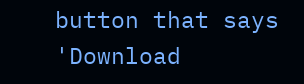button that says 'Download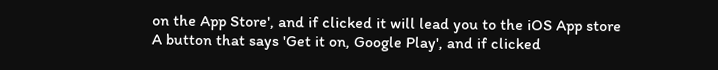on the App Store', and if clicked it will lead you to the iOS App store
A button that says 'Get it on, Google Play', and if clicked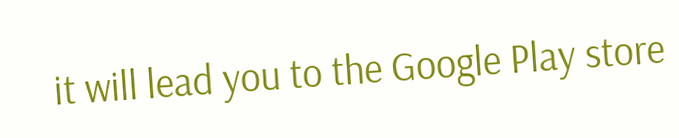it will lead you to the Google Play store